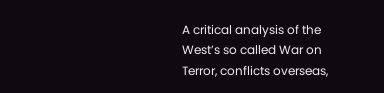A critical analysis of the West’s so called War on Terror, conflicts overseas,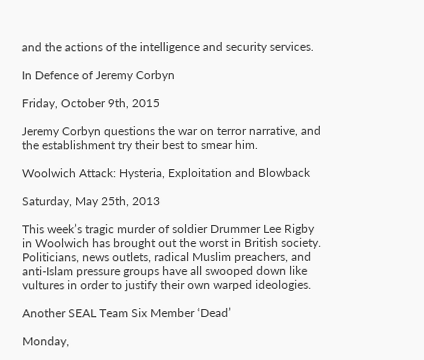and the actions of the intelligence and security services.

In Defence of Jeremy Corbyn

Friday, October 9th, 2015

Jeremy Corbyn questions the war on terror narrative, and the establishment try their best to smear him.

Woolwich Attack: Hysteria, Exploitation and Blowback

Saturday, May 25th, 2013

This week’s tragic murder of soldier Drummer Lee Rigby in Woolwich has brought out the worst in British society. Politicians, news outlets, radical Muslim preachers, and anti-Islam pressure groups have all swooped down like vultures in order to justify their own warped ideologies.

Another SEAL Team Six Member ‘Dead’

Monday,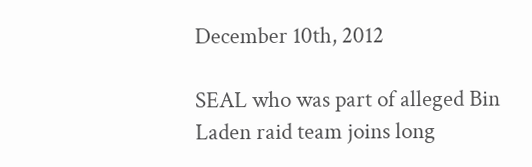December 10th, 2012

SEAL who was part of alleged Bin Laden raid team joins long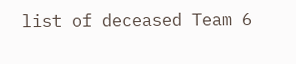list of deceased Team 6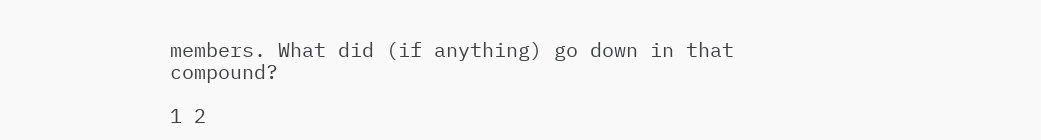members. What did (if anything) go down in that compound?

1 2